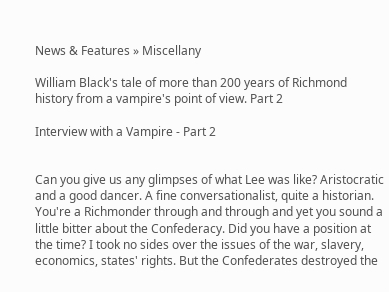News & Features » Miscellany

William Black's tale of more than 200 years of Richmond history from a vampire's point of view. Part 2

Interview with a Vampire - Part 2


Can you give us any glimpses of what Lee was like? Aristocratic and a good dancer. A fine conversationalist, quite a historian. You're a Richmonder through and through and yet you sound a little bitter about the Confederacy. Did you have a position at the time? I took no sides over the issues of the war, slavery, economics, states' rights. But the Confederates destroyed the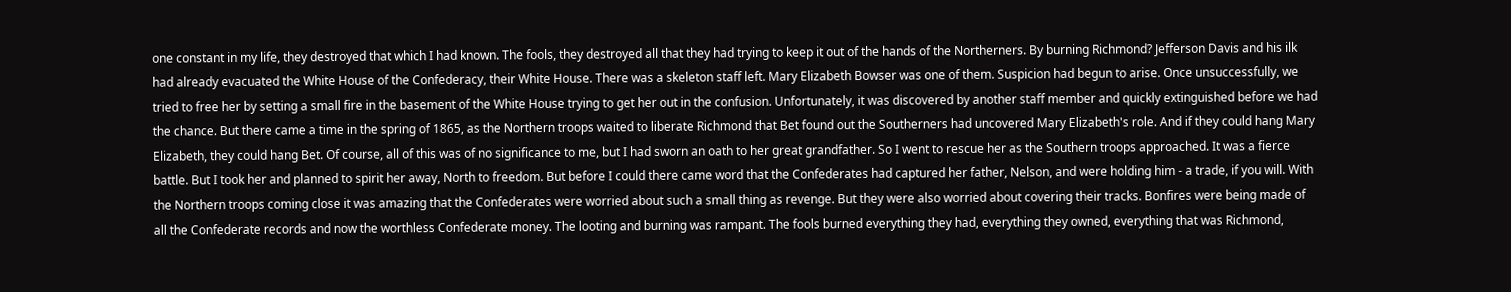one constant in my life, they destroyed that which I had known. The fools, they destroyed all that they had trying to keep it out of the hands of the Northerners. By burning Richmond? Jefferson Davis and his ilk had already evacuated the White House of the Confederacy, their White House. There was a skeleton staff left. Mary Elizabeth Bowser was one of them. Suspicion had begun to arise. Once unsuccessfully, we tried to free her by setting a small fire in the basement of the White House trying to get her out in the confusion. Unfortunately, it was discovered by another staff member and quickly extinguished before we had the chance. But there came a time in the spring of 1865, as the Northern troops waited to liberate Richmond that Bet found out the Southerners had uncovered Mary Elizabeth's role. And if they could hang Mary Elizabeth, they could hang Bet. Of course, all of this was of no significance to me, but I had sworn an oath to her great grandfather. So I went to rescue her as the Southern troops approached. It was a fierce battle. But I took her and planned to spirit her away, North to freedom. But before I could there came word that the Confederates had captured her father, Nelson, and were holding him - a trade, if you will. With the Northern troops coming close it was amazing that the Confederates were worried about such a small thing as revenge. But they were also worried about covering their tracks. Bonfires were being made of all the Confederate records and now the worthless Confederate money. The looting and burning was rampant. The fools burned everything they had, everything they owned, everything that was Richmond,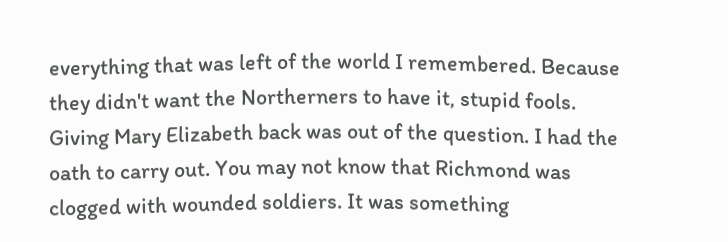everything that was left of the world I remembered. Because they didn't want the Northerners to have it, stupid fools. Giving Mary Elizabeth back was out of the question. I had the oath to carry out. You may not know that Richmond was clogged with wounded soldiers. It was something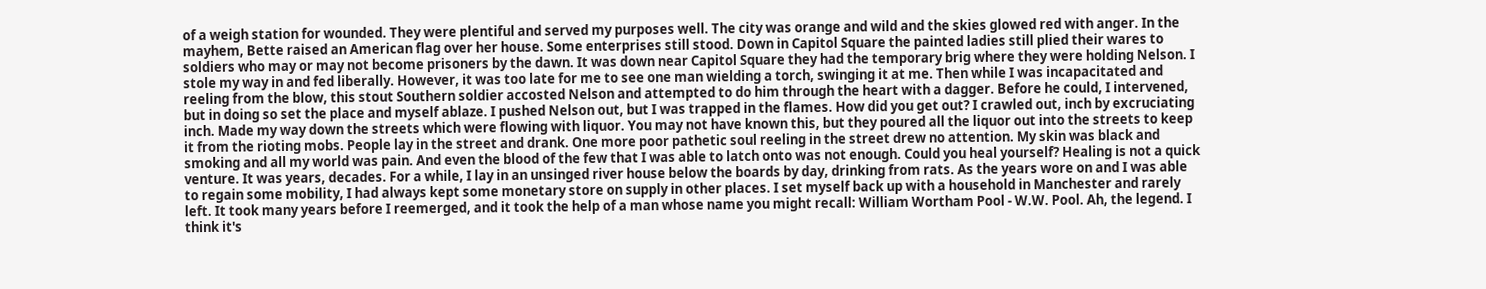of a weigh station for wounded. They were plentiful and served my purposes well. The city was orange and wild and the skies glowed red with anger. In the mayhem, Bette raised an American flag over her house. Some enterprises still stood. Down in Capitol Square the painted ladies still plied their wares to soldiers who may or may not become prisoners by the dawn. It was down near Capitol Square they had the temporary brig where they were holding Nelson. I stole my way in and fed liberally. However, it was too late for me to see one man wielding a torch, swinging it at me. Then while I was incapacitated and reeling from the blow, this stout Southern soldier accosted Nelson and attempted to do him through the heart with a dagger. Before he could, I intervened, but in doing so set the place and myself ablaze. I pushed Nelson out, but I was trapped in the flames. How did you get out? I crawled out, inch by excruciating inch. Made my way down the streets which were flowing with liquor. You may not have known this, but they poured all the liquor out into the streets to keep it from the rioting mobs. People lay in the street and drank. One more poor pathetic soul reeling in the street drew no attention. My skin was black and smoking and all my world was pain. And even the blood of the few that I was able to latch onto was not enough. Could you heal yourself? Healing is not a quick venture. It was years, decades. For a while, I lay in an unsinged river house below the boards by day, drinking from rats. As the years wore on and I was able to regain some mobility, I had always kept some monetary store on supply in other places. I set myself back up with a household in Manchester and rarely left. It took many years before I reemerged, and it took the help of a man whose name you might recall: William Wortham Pool - W.W. Pool. Ah, the legend. I think it's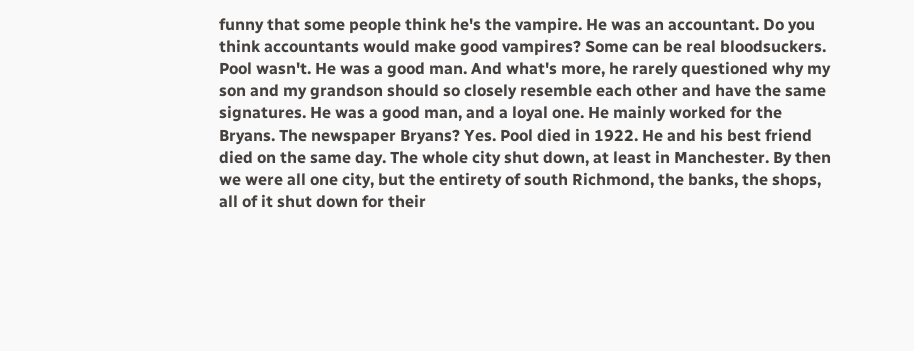funny that some people think he's the vampire. He was an accountant. Do you think accountants would make good vampires? Some can be real bloodsuckers. Pool wasn't. He was a good man. And what's more, he rarely questioned why my son and my grandson should so closely resemble each other and have the same signatures. He was a good man, and a loyal one. He mainly worked for the Bryans. The newspaper Bryans? Yes. Pool died in 1922. He and his best friend died on the same day. The whole city shut down, at least in Manchester. By then we were all one city, but the entirety of south Richmond, the banks, the shops, all of it shut down for their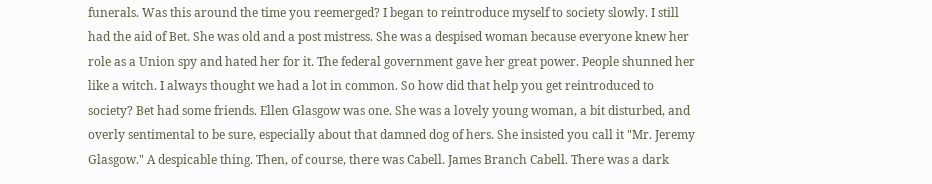funerals. Was this around the time you reemerged? I began to reintroduce myself to society slowly. I still had the aid of Bet. She was old and a post mistress. She was a despised woman because everyone knew her role as a Union spy and hated her for it. The federal government gave her great power. People shunned her like a witch. I always thought we had a lot in common. So how did that help you get reintroduced to society? Bet had some friends. Ellen Glasgow was one. She was a lovely young woman, a bit disturbed, and overly sentimental to be sure, especially about that damned dog of hers. She insisted you call it "Mr. Jeremy Glasgow." A despicable thing. Then, of course, there was Cabell. James Branch Cabell. There was a dark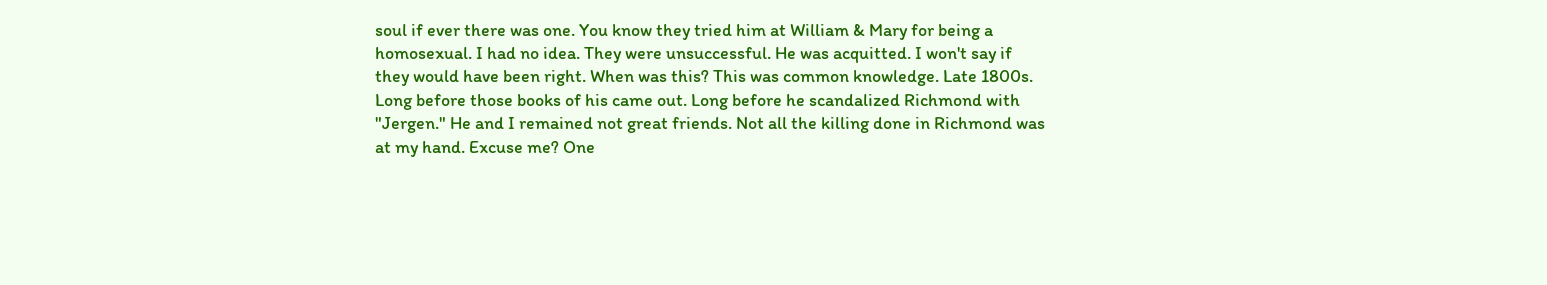soul if ever there was one. You know they tried him at William & Mary for being a homosexual. I had no idea. They were unsuccessful. He was acquitted. I won't say if they would have been right. When was this? This was common knowledge. Late 1800s. Long before those books of his came out. Long before he scandalized Richmond with "Jergen." He and I remained not great friends. Not all the killing done in Richmond was at my hand. Excuse me? One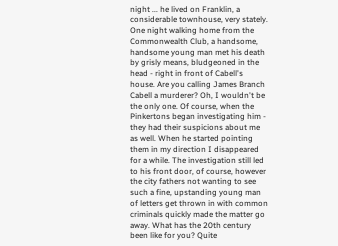night ... he lived on Franklin, a considerable townhouse, very stately. One night walking home from the Commonwealth Club, a handsome, handsome young man met his death by grisly means, bludgeoned in the head - right in front of Cabell's house. Are you calling James Branch Cabell a murderer? Oh, I wouldn't be the only one. Of course, when the Pinkertons began investigating him - they had their suspicions about me as well. When he started pointing them in my direction I disappeared for a while. The investigation still led to his front door, of course, however the city fathers not wanting to see such a fine, upstanding young man of letters get thrown in with common criminals quickly made the matter go away. What has the 20th century been like for you? Quite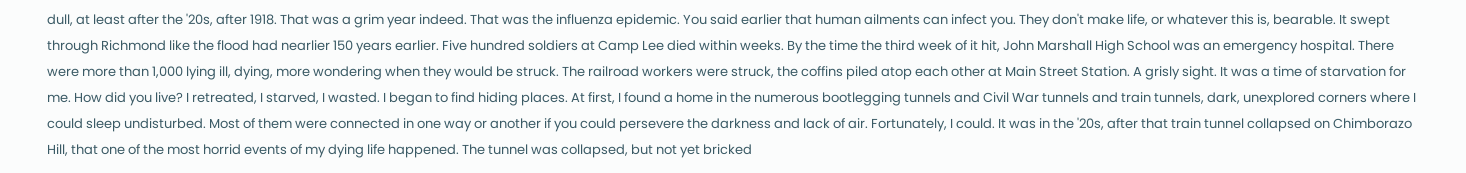dull, at least after the '20s, after 1918. That was a grim year indeed. That was the influenza epidemic. You said earlier that human ailments can infect you. They don't make life, or whatever this is, bearable. It swept through Richmond like the flood had nearlier 150 years earlier. Five hundred soldiers at Camp Lee died within weeks. By the time the third week of it hit, John Marshall High School was an emergency hospital. There were more than 1,000 lying ill, dying, more wondering when they would be struck. The railroad workers were struck, the coffins piled atop each other at Main Street Station. A grisly sight. It was a time of starvation for me. How did you live? I retreated, I starved, I wasted. I began to find hiding places. At first, I found a home in the numerous bootlegging tunnels and Civil War tunnels and train tunnels, dark, unexplored corners where I could sleep undisturbed. Most of them were connected in one way or another if you could persevere the darkness and lack of air. Fortunately, I could. It was in the '20s, after that train tunnel collapsed on Chimborazo Hill, that one of the most horrid events of my dying life happened. The tunnel was collapsed, but not yet bricked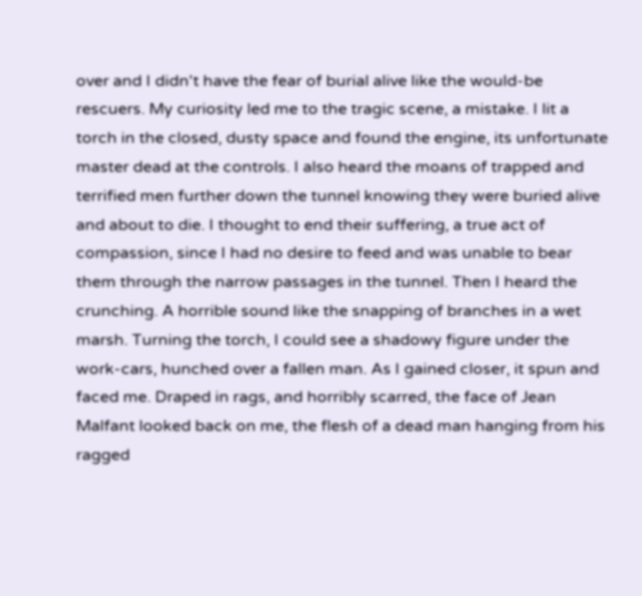over and I didn't have the fear of burial alive like the would-be rescuers. My curiosity led me to the tragic scene, a mistake. I lit a torch in the closed, dusty space and found the engine, its unfortunate master dead at the controls. I also heard the moans of trapped and terrified men further down the tunnel knowing they were buried alive and about to die. I thought to end their suffering, a true act of compassion, since I had no desire to feed and was unable to bear them through the narrow passages in the tunnel. Then I heard the crunching. A horrible sound like the snapping of branches in a wet marsh. Turning the torch, I could see a shadowy figure under the work-cars, hunched over a fallen man. As I gained closer, it spun and faced me. Draped in rags, and horribly scarred, the face of Jean Malfant looked back on me, the flesh of a dead man hanging from his ragged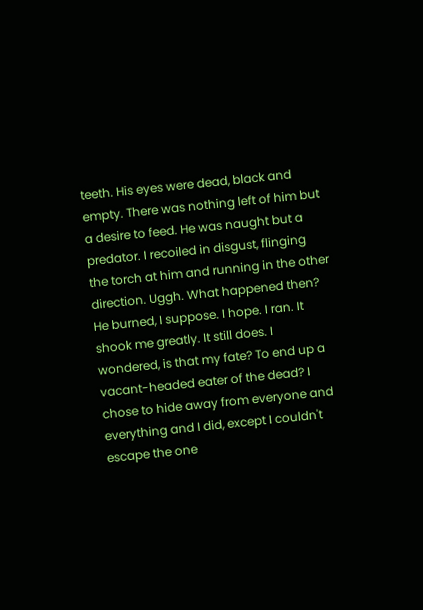teeth. His eyes were dead, black and empty. There was nothing left of him but a desire to feed. He was naught but a predator. I recoiled in disgust, flinging the torch at him and running in the other direction. Uggh. What happened then? He burned, I suppose. I hope. I ran. It shook me greatly. It still does. I wondered, is that my fate? To end up a vacant-headed eater of the dead? I chose to hide away from everyone and everything and I did, except I couldn't escape the one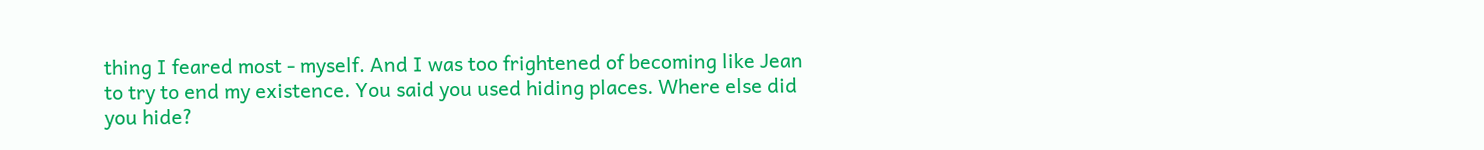thing I feared most - myself. And I was too frightened of becoming like Jean to try to end my existence. You said you used hiding places. Where else did you hide?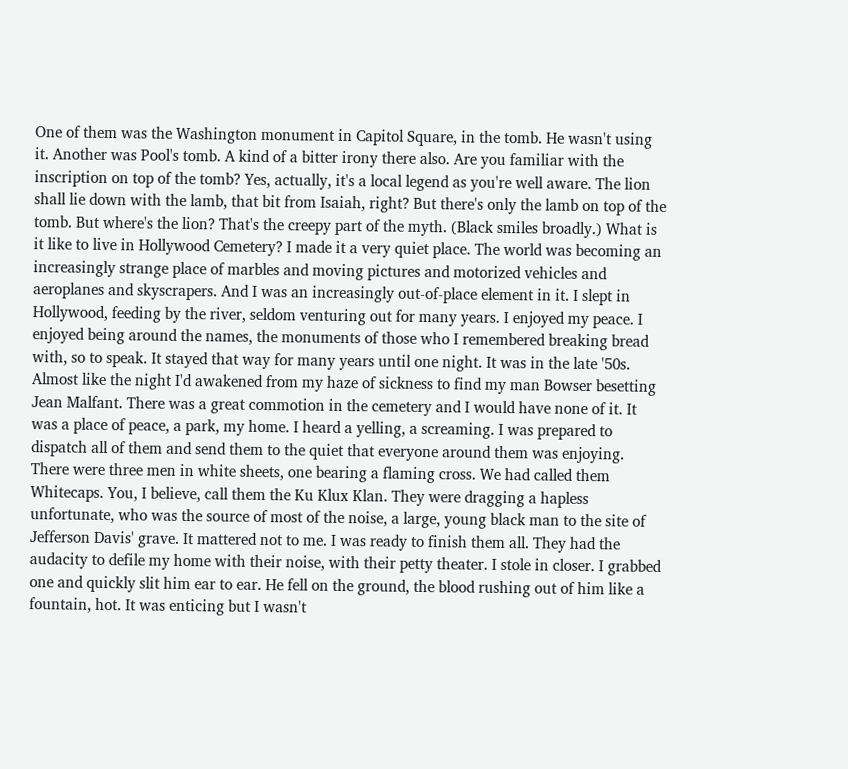One of them was the Washington monument in Capitol Square, in the tomb. He wasn't using it. Another was Pool's tomb. A kind of a bitter irony there also. Are you familiar with the inscription on top of the tomb? Yes, actually, it's a local legend as you're well aware. The lion shall lie down with the lamb, that bit from Isaiah, right? But there's only the lamb on top of the tomb. But where's the lion? That's the creepy part of the myth. (Black smiles broadly.) What is it like to live in Hollywood Cemetery? I made it a very quiet place. The world was becoming an increasingly strange place of marbles and moving pictures and motorized vehicles and aeroplanes and skyscrapers. And I was an increasingly out-of-place element in it. I slept in Hollywood, feeding by the river, seldom venturing out for many years. I enjoyed my peace. I enjoyed being around the names, the monuments of those who I remembered breaking bread with, so to speak. It stayed that way for many years until one night. It was in the late '50s. Almost like the night I'd awakened from my haze of sickness to find my man Bowser besetting Jean Malfant. There was a great commotion in the cemetery and I would have none of it. It was a place of peace, a park, my home. I heard a yelling, a screaming. I was prepared to dispatch all of them and send them to the quiet that everyone around them was enjoying. There were three men in white sheets, one bearing a flaming cross. We had called them Whitecaps. You, I believe, call them the Ku Klux Klan. They were dragging a hapless unfortunate, who was the source of most of the noise, a large, young black man to the site of Jefferson Davis' grave. It mattered not to me. I was ready to finish them all. They had the audacity to defile my home with their noise, with their petty theater. I stole in closer. I grabbed one and quickly slit him ear to ear. He fell on the ground, the blood rushing out of him like a fountain, hot. It was enticing but I wasn't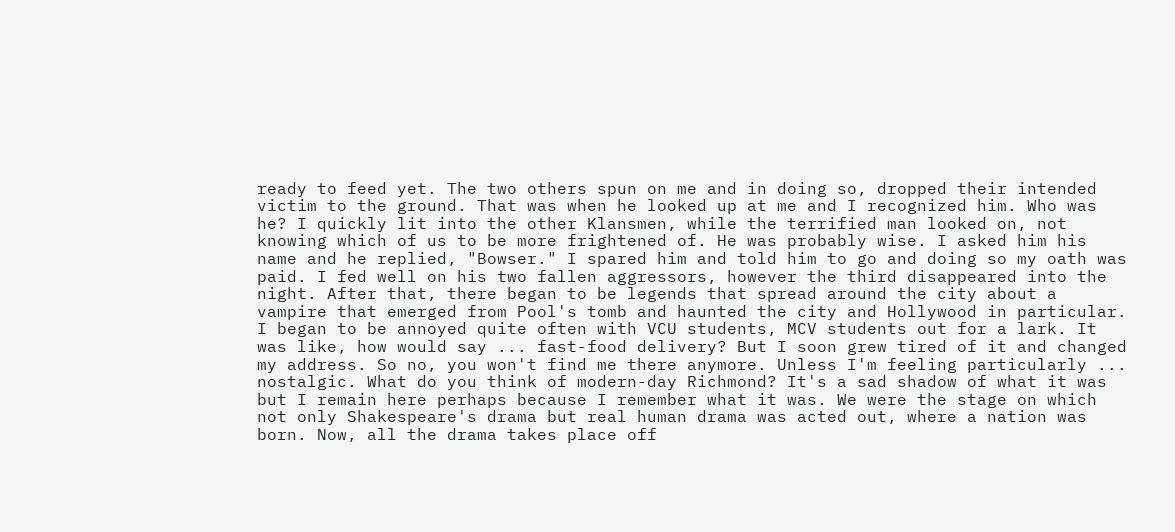ready to feed yet. The two others spun on me and in doing so, dropped their intended victim to the ground. That was when he looked up at me and I recognized him. Who was he? I quickly lit into the other Klansmen, while the terrified man looked on, not knowing which of us to be more frightened of. He was probably wise. I asked him his name and he replied, "Bowser." I spared him and told him to go and doing so my oath was paid. I fed well on his two fallen aggressors, however the third disappeared into the night. After that, there began to be legends that spread around the city about a vampire that emerged from Pool's tomb and haunted the city and Hollywood in particular. I began to be annoyed quite often with VCU students, MCV students out for a lark. It was like, how would say ... fast-food delivery? But I soon grew tired of it and changed my address. So no, you won't find me there anymore. Unless I'm feeling particularly ... nostalgic. What do you think of modern-day Richmond? It's a sad shadow of what it was but I remain here perhaps because I remember what it was. We were the stage on which not only Shakespeare's drama but real human drama was acted out, where a nation was born. Now, all the drama takes place off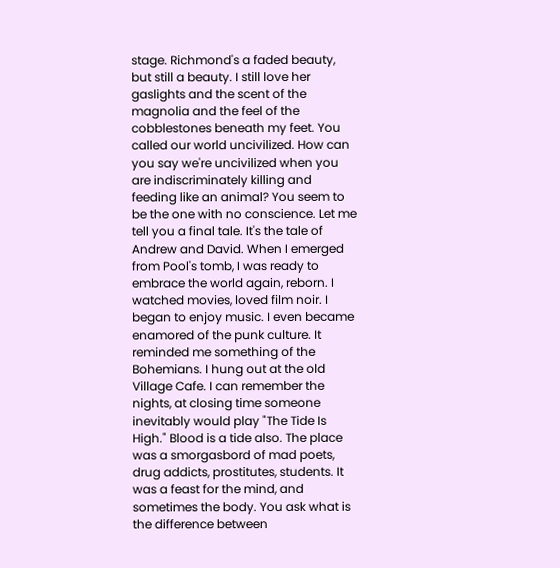stage. Richmond's a faded beauty, but still a beauty. I still love her gaslights and the scent of the magnolia and the feel of the cobblestones beneath my feet. You called our world uncivilized. How can you say we're uncivilized when you are indiscriminately killing and feeding like an animal? You seem to be the one with no conscience. Let me tell you a final tale. It's the tale of Andrew and David. When I emerged from Pool's tomb, I was ready to embrace the world again, reborn. I watched movies, loved film noir. I began to enjoy music. I even became enamored of the punk culture. It reminded me something of the Bohemians. I hung out at the old Village Cafe. I can remember the nights, at closing time someone inevitably would play "The Tide Is High." Blood is a tide also. The place was a smorgasbord of mad poets, drug addicts, prostitutes, students. It was a feast for the mind, and sometimes the body. You ask what is the difference between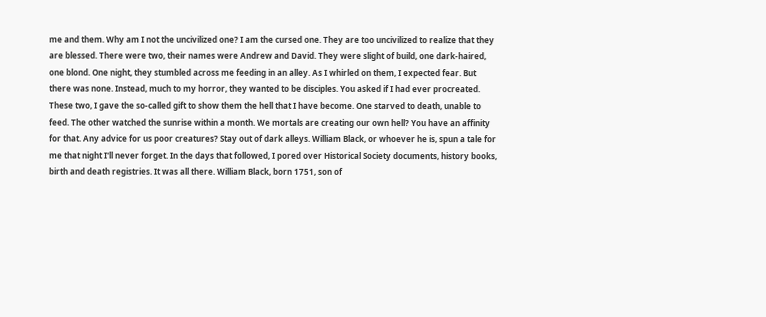me and them. Why am I not the uncivilized one? I am the cursed one. They are too uncivilized to realize that they are blessed. There were two, their names were Andrew and David. They were slight of build, one dark-haired, one blond. One night, they stumbled across me feeding in an alley. As I whirled on them, I expected fear. But there was none. Instead, much to my horror, they wanted to be disciples. You asked if I had ever procreated. These two, I gave the so-called gift to show them the hell that I have become. One starved to death, unable to feed. The other watched the sunrise within a month. We mortals are creating our own hell? You have an affinity for that. Any advice for us poor creatures? Stay out of dark alleys. William Black, or whoever he is, spun a tale for me that night I'll never forget. In the days that followed, I pored over Historical Society documents, history books, birth and death registries. It was all there. William Black, born 1751, son of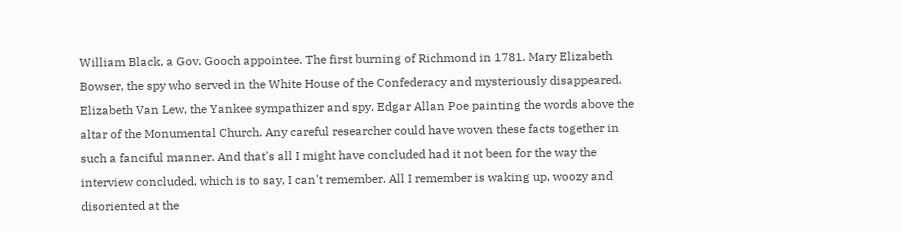William Black, a Gov. Gooch appointee. The first burning of Richmond in 1781. Mary Elizabeth Bowser, the spy who served in the White House of the Confederacy and mysteriously disappeared. Elizabeth Van Lew, the Yankee sympathizer and spy. Edgar Allan Poe painting the words above the altar of the Monumental Church. Any careful researcher could have woven these facts together in such a fanciful manner. And that's all I might have concluded had it not been for the way the interview concluded, which is to say, I can't remember. All I remember is waking up, woozy and disoriented at the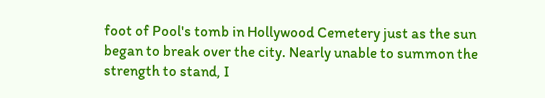foot of Pool's tomb in Hollywood Cemetery just as the sun began to break over the city. Nearly unable to summon the strength to stand, I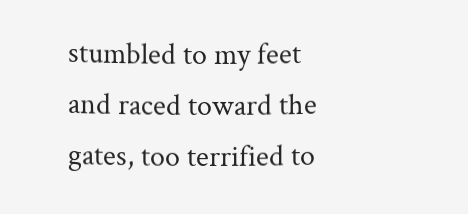stumbled to my feet and raced toward the gates, too terrified to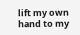lift my own hand to my